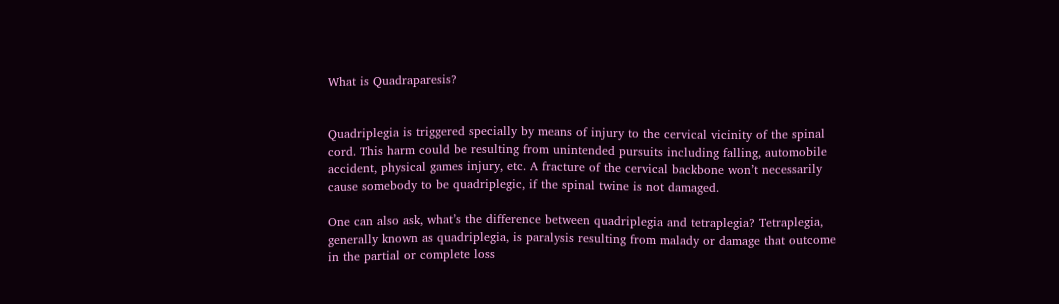What is Quadraparesis?


Quadriplegia is triggered specially by means of injury to the cervical vicinity of the spinal cord. This harm could be resulting from unintended pursuits including falling, automobile accident, physical games injury, etc. A fracture of the cervical backbone won’t necessarily cause somebody to be quadriplegic, if the spinal twine is not damaged.

One can also ask, what’s the difference between quadriplegia and tetraplegia? Tetraplegia, generally known as quadriplegia, is paralysis resulting from malady or damage that outcome in the partial or complete loss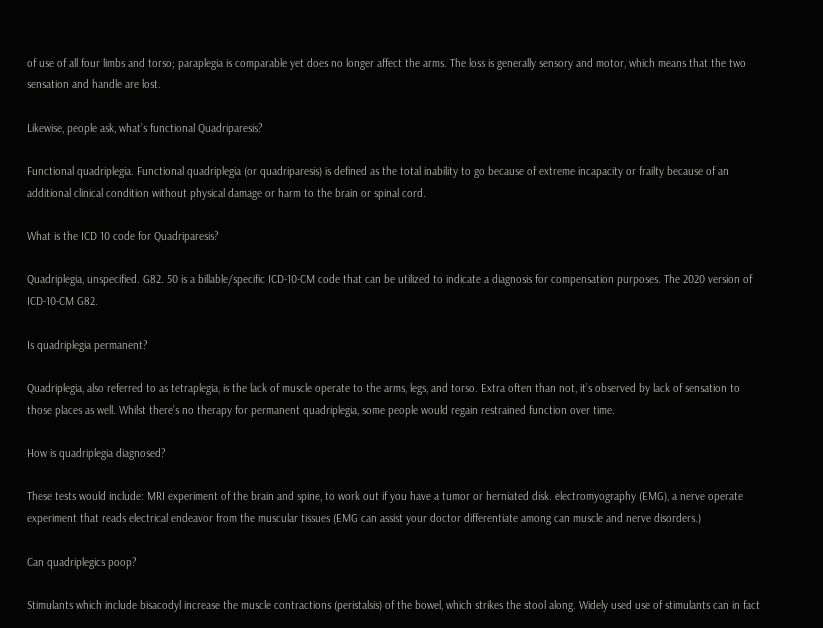of use of all four limbs and torso; paraplegia is comparable yet does no longer affect the arms. The loss is generally sensory and motor, which means that the two sensation and handle are lost.

Likewise, people ask, what’s functional Quadriparesis?

Functional quadriplegia. Functional quadriplegia (or quadriparesis) is defined as the total inability to go because of extreme incapacity or frailty because of an additional clinical condition without physical damage or harm to the brain or spinal cord.

What is the ICD 10 code for Quadriparesis?

Quadriplegia, unspecified. G82. 50 is a billable/specific ICD-10-CM code that can be utilized to indicate a diagnosis for compensation purposes. The 2020 version of ICD-10-CM G82.

Is quadriplegia permanent?

Quadriplegia, also referred to as tetraplegia, is the lack of muscle operate to the arms, legs, and torso. Extra often than not, it’s observed by lack of sensation to those places as well. Whilst there’s no therapy for permanent quadriplegia, some people would regain restrained function over time.

How is quadriplegia diagnosed?

These tests would include: MRI experiment of the brain and spine, to work out if you have a tumor or herniated disk. electromyography (EMG), a nerve operate experiment that reads electrical endeavor from the muscular tissues (EMG can assist your doctor differentiate among can muscle and nerve disorders.)

Can quadriplegics poop?

Stimulants which include bisacodyl increase the muscle contractions (peristalsis) of the bowel, which strikes the stool along. Widely used use of stimulants can in fact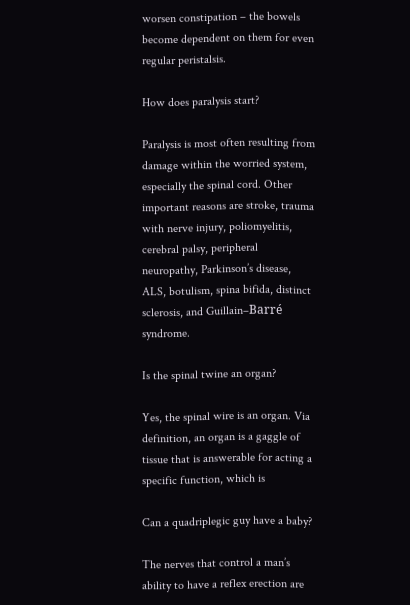worsen constipation – the bowels become dependent on them for even regular peristalsis.

How does paralysis start?

Paralysis is most often resulting from damage within the worried system, especially the spinal cord. Other important reasons are stroke, trauma with nerve injury, poliomyelitis, cerebral palsy, peripheral neuropathy, Parkinson’s disease, ALS, botulism, spina bifida, distinct sclerosis, and Guillain–Barré syndrome.

Is the spinal twine an organ?

Yes, the spinal wire is an organ. Via definition, an organ is a gaggle of tissue that is answerable for acting a specific function, which is

Can a quadriplegic guy have a baby?

The nerves that control a man’s ability to have a reflex erection are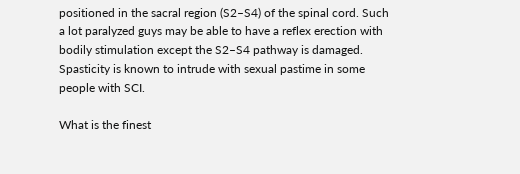positioned in the sacral region (S2–S4) of the spinal cord. Such a lot paralyzed guys may be able to have a reflex erection with bodily stimulation except the S2–S4 pathway is damaged. Spasticity is known to intrude with sexual pastime in some people with SCI.

What is the finest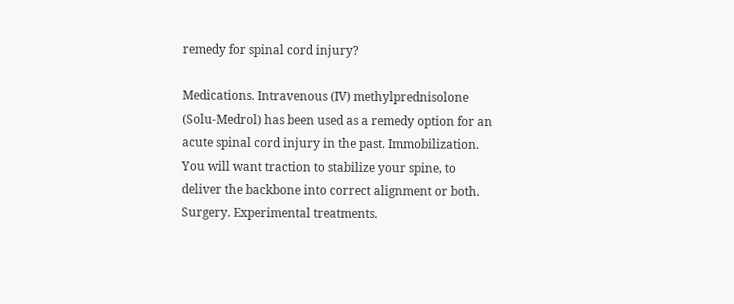remedy for spinal cord injury?

Medications. Intravenous (IV) methylprednisolone (Solu-Medrol) has been used as a remedy option for an acute spinal cord injury in the past. Immobilization. You will want traction to stabilize your spine, to deliver the backbone into correct alignment or both. Surgery. Experimental treatments.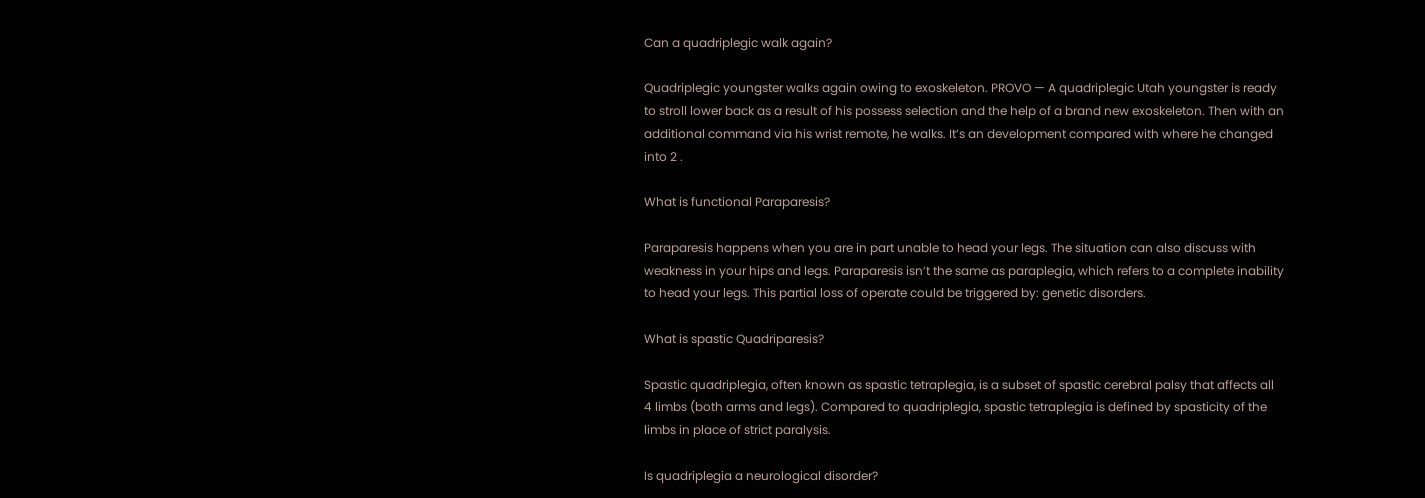Can a quadriplegic walk again?

Quadriplegic youngster walks again owing to exoskeleton. PROVO — A quadriplegic Utah youngster is ready to stroll lower back as a result of his possess selection and the help of a brand new exoskeleton. Then with an additional command via his wrist remote, he walks. It’s an development compared with where he changed into 2 .

What is functional Paraparesis?

Paraparesis happens when you are in part unable to head your legs. The situation can also discuss with weakness in your hips and legs. Paraparesis isn’t the same as paraplegia, which refers to a complete inability to head your legs. This partial loss of operate could be triggered by: genetic disorders.

What is spastic Quadriparesis?

Spastic quadriplegia, often known as spastic tetraplegia, is a subset of spastic cerebral palsy that affects all 4 limbs (both arms and legs). Compared to quadriplegia, spastic tetraplegia is defined by spasticity of the limbs in place of strict paralysis.

Is quadriplegia a neurological disorder?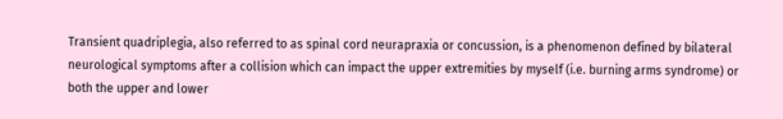Transient quadriplegia, also referred to as spinal cord neurapraxia or concussion, is a phenomenon defined by bilateral neurological symptoms after a collision which can impact the upper extremities by myself (i.e. burning arms syndrome) or both the upper and lower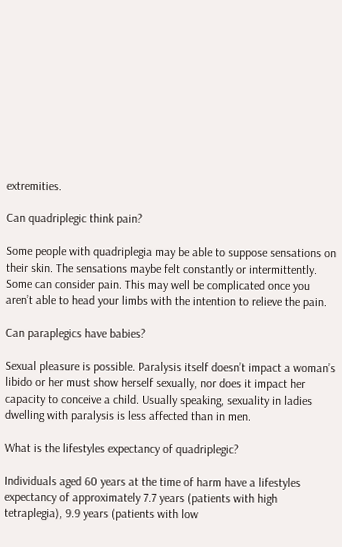extremities.

Can quadriplegic think pain?

Some people with quadriplegia may be able to suppose sensations on their skin. The sensations maybe felt constantly or intermittently. Some can consider pain. This may well be complicated once you aren’t able to head your limbs with the intention to relieve the pain.

Can paraplegics have babies?

Sexual pleasure is possible. Paralysis itself doesn’t impact a woman’s libido or her must show herself sexually, nor does it impact her capacity to conceive a child. Usually speaking, sexuality in ladies dwelling with paralysis is less affected than in men.

What is the lifestyles expectancy of quadriplegic?

Individuals aged 60 years at the time of harm have a lifestyles expectancy of approximately 7.7 years (patients with high tetraplegia), 9.9 years (patients with low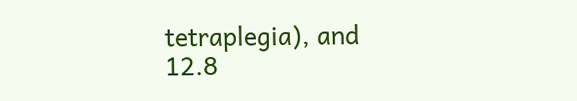tetraplegia), and 12.8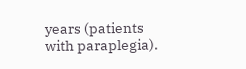years (patients with paraplegia).